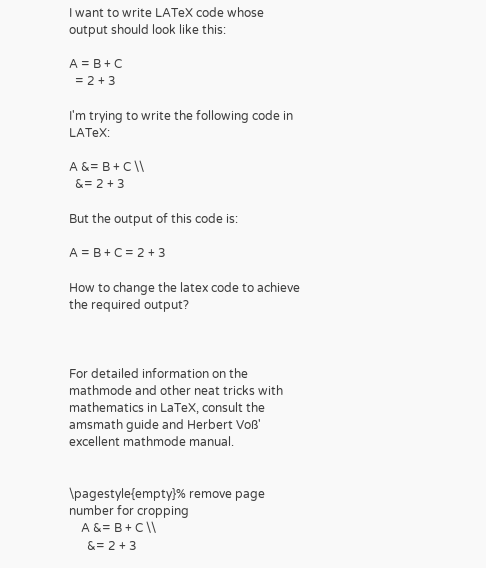I want to write LATeX code whose output should look like this:

A = B + C
  = 2 + 3

I'm trying to write the following code in LATeX:

A &= B + C \\
  &= 2 + 3

But the output of this code is:

A = B + C = 2 + 3

How to change the latex code to achieve the required output?



For detailed information on the mathmode and other neat tricks with mathematics in LaTeX, consult the amsmath guide and Herbert Voß' excellent mathmode manual.


\pagestyle{empty}% remove page number for cropping
    A &= B + C \\
      &= 2 + 3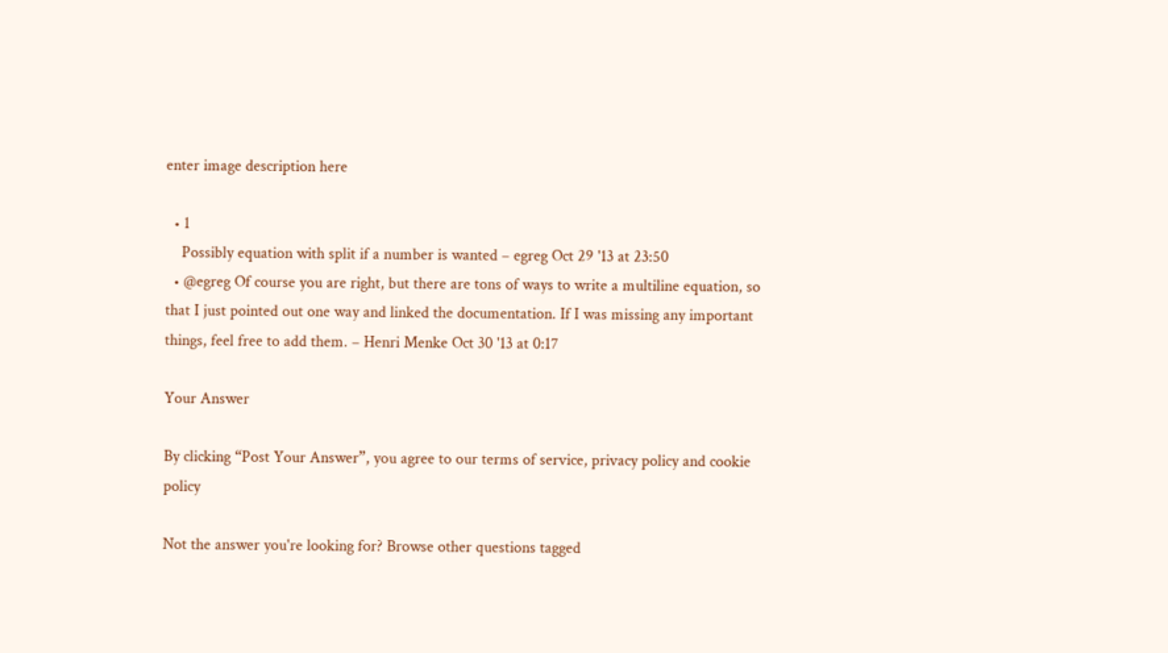enter image description here

  • 1
    Possibly equation with split if a number is wanted – egreg Oct 29 '13 at 23:50
  • @egreg Of course you are right, but there are tons of ways to write a multiline equation, so that I just pointed out one way and linked the documentation. If I was missing any important things, feel free to add them. – Henri Menke Oct 30 '13 at 0:17

Your Answer

By clicking “Post Your Answer”, you agree to our terms of service, privacy policy and cookie policy

Not the answer you're looking for? Browse other questions tagged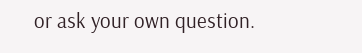or ask your own question.